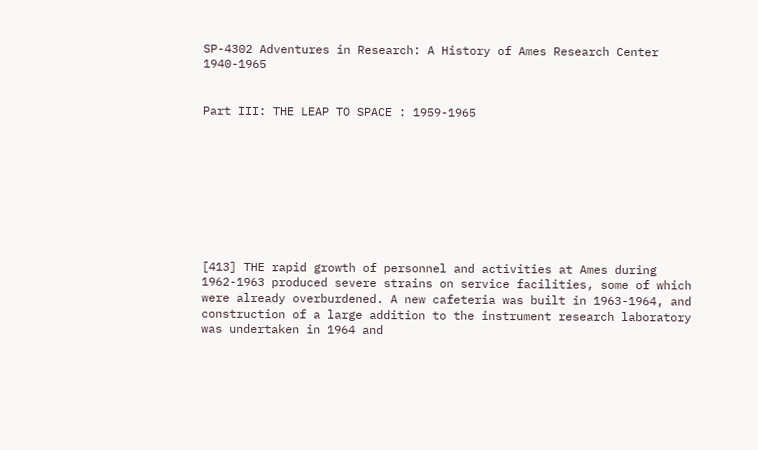SP-4302 Adventures in Research: A History of Ames Research Center 1940-1965


Part III: THE LEAP TO SPACE : 1959-1965









[413] THE rapid growth of personnel and activities at Ames during 1962-1963 produced severe strains on service facilities, some of which were already overburdened. A new cafeteria was built in 1963-1964, and construction of a large addition to the instrument research laboratory was undertaken in 1964 and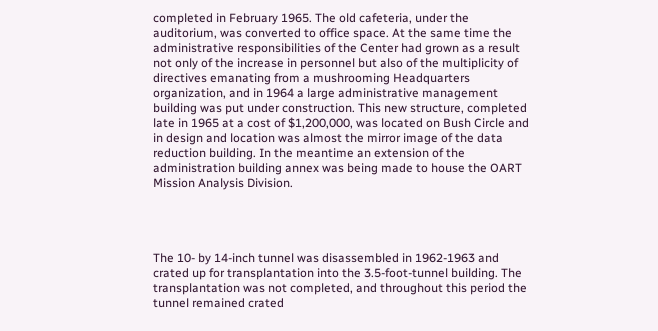completed in February 1965. The old cafeteria, under the auditorium, was converted to office space. At the same time the administrative responsibilities of the Center had grown as a result not only of the increase in personnel but also of the multiplicity of directives emanating from a mushrooming Headquarters organization, and in 1964 a large administrative management building was put under construction. This new structure, completed late in 1965 at a cost of $1,200,000, was located on Bush Circle and in design and location was almost the mirror image of the data reduction building. In the meantime an extension of the administration building annex was being made to house the OART Mission Analysis Division.




The 10- by 14-inch tunnel was disassembled in 1962-1963 and crated up for transplantation into the 3.5-foot-tunnel building. The transplantation was not completed, and throughout this period the tunnel remained crated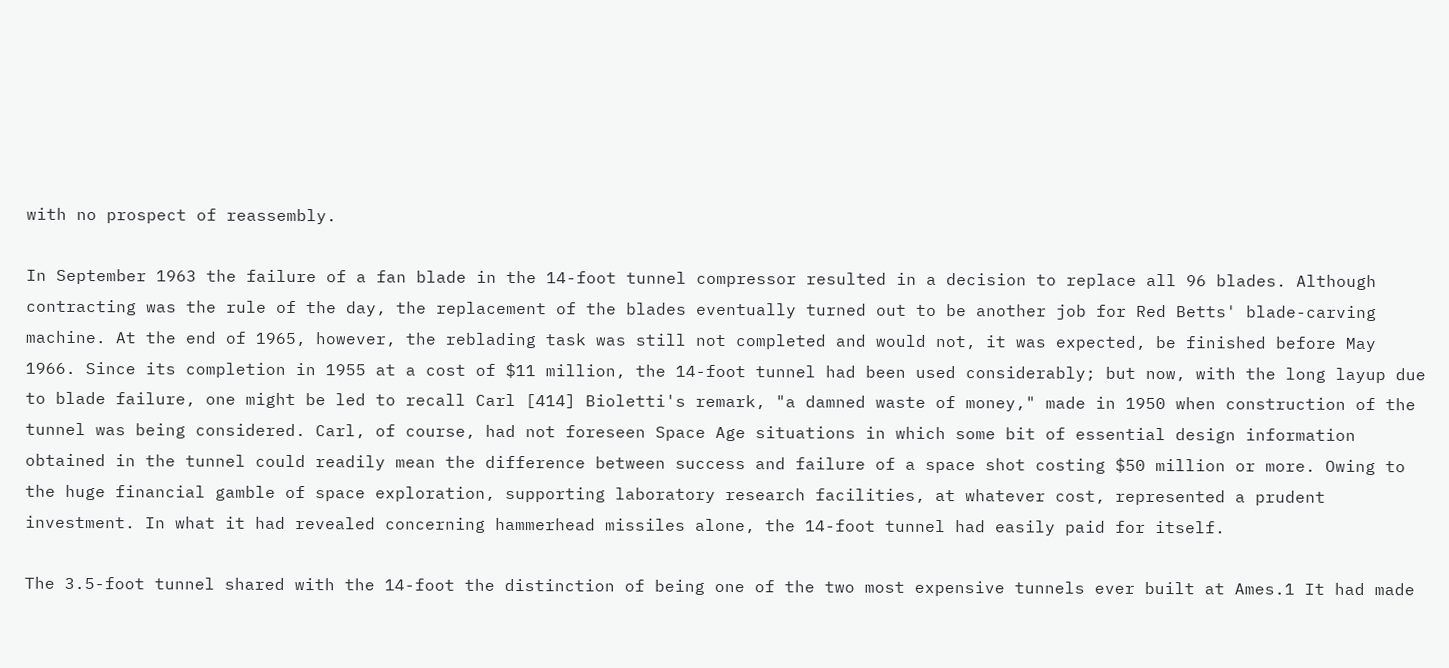with no prospect of reassembly.

In September 1963 the failure of a fan blade in the 14-foot tunnel compressor resulted in a decision to replace all 96 blades. Although contracting was the rule of the day, the replacement of the blades eventually turned out to be another job for Red Betts' blade-carving machine. At the end of 1965, however, the reblading task was still not completed and would not, it was expected, be finished before May 1966. Since its completion in 1955 at a cost of $11 million, the 14-foot tunnel had been used considerably; but now, with the long layup due to blade failure, one might be led to recall Carl [414] Bioletti's remark, "a damned waste of money," made in 1950 when construction of the tunnel was being considered. Carl, of course, had not foreseen Space Age situations in which some bit of essential design information obtained in the tunnel could readily mean the difference between success and failure of a space shot costing $50 million or more. Owing to the huge financial gamble of space exploration, supporting laboratory research facilities, at whatever cost, represented a prudent investment. In what it had revealed concerning hammerhead missiles alone, the 14-foot tunnel had easily paid for itself.

The 3.5-foot tunnel shared with the 14-foot the distinction of being one of the two most expensive tunnels ever built at Ames.1 It had made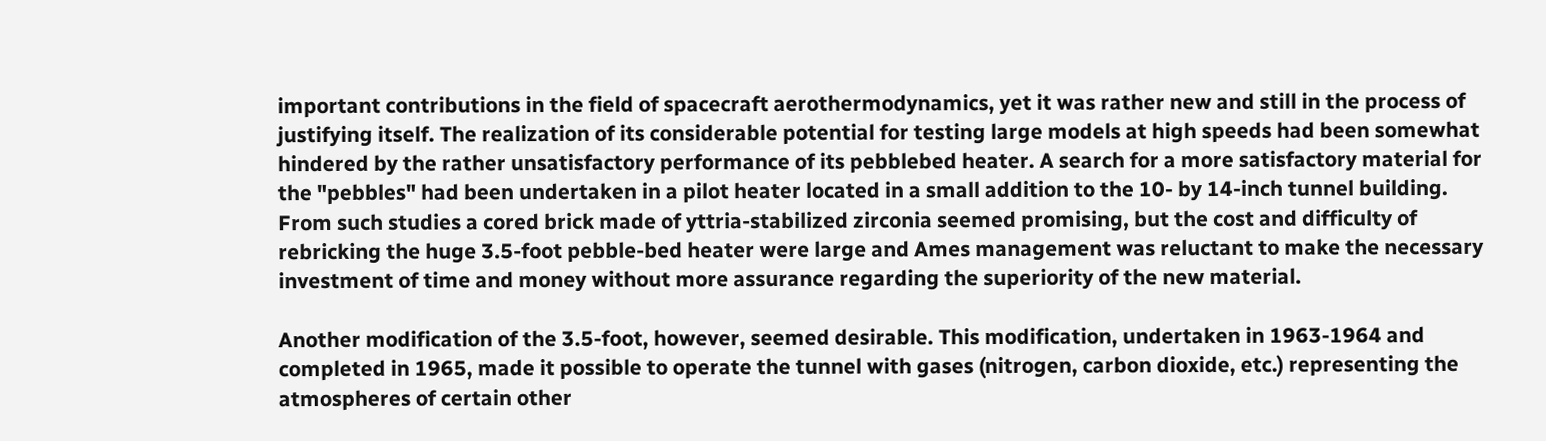important contributions in the field of spacecraft aerothermodynamics, yet it was rather new and still in the process of justifying itself. The realization of its considerable potential for testing large models at high speeds had been somewhat hindered by the rather unsatisfactory performance of its pebblebed heater. A search for a more satisfactory material for the "pebbles" had been undertaken in a pilot heater located in a small addition to the 10- by 14-inch tunnel building. From such studies a cored brick made of yttria-stabilized zirconia seemed promising, but the cost and difficulty of rebricking the huge 3.5-foot pebble-bed heater were large and Ames management was reluctant to make the necessary investment of time and money without more assurance regarding the superiority of the new material.

Another modification of the 3.5-foot, however, seemed desirable. This modification, undertaken in 1963-1964 and completed in 1965, made it possible to operate the tunnel with gases (nitrogen, carbon dioxide, etc.) representing the atmospheres of certain other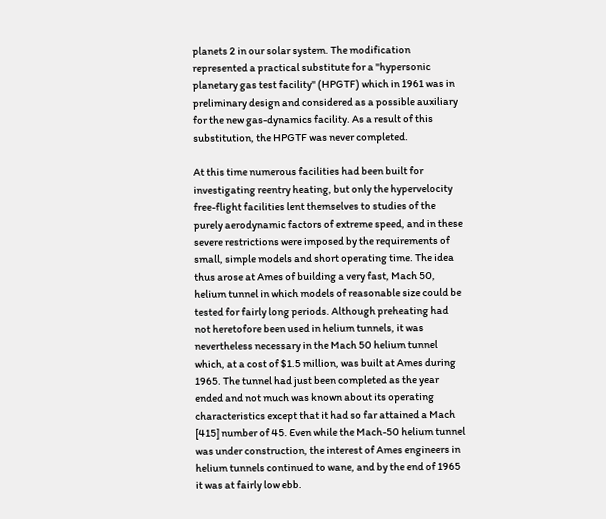planets 2 in our solar system. The modification represented a practical substitute for a "hypersonic planetary gas test facility" (HPGTF) which in 1961 was in preliminary design and considered as a possible auxiliary for the new gas-dynamics facility. As a result of this substitution, the HPGTF was never completed.

At this time numerous facilities had been built for investigating reentry heating, but only the hypervelocity free-flight facilities lent themselves to studies of the purely aerodynamic factors of extreme speed, and in these severe restrictions were imposed by the requirements of small, simple models and short operating time. The idea thus arose at Ames of building a very fast, Mach 50, helium tunnel in which models of reasonable size could be tested for fairly long periods. Although preheating had not heretofore been used in helium tunnels, it was nevertheless necessary in the Mach 50 helium tunnel which, at a cost of $1.5 million, was built at Ames during 1965. The tunnel had just been completed as the year ended and not much was known about its operating characteristics except that it had so far attained a Mach [415] number of 45. Even while the Mach-50 helium tunnel was under construction, the interest of Ames engineers in helium tunnels continued to wane, and by the end of 1965 it was at fairly low ebb.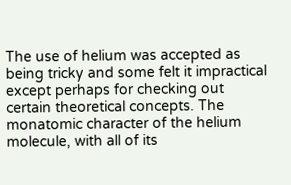The use of helium was accepted as being tricky and some felt it impractical except perhaps for checking out certain theoretical concepts. The monatomic character of the helium molecule, with all of its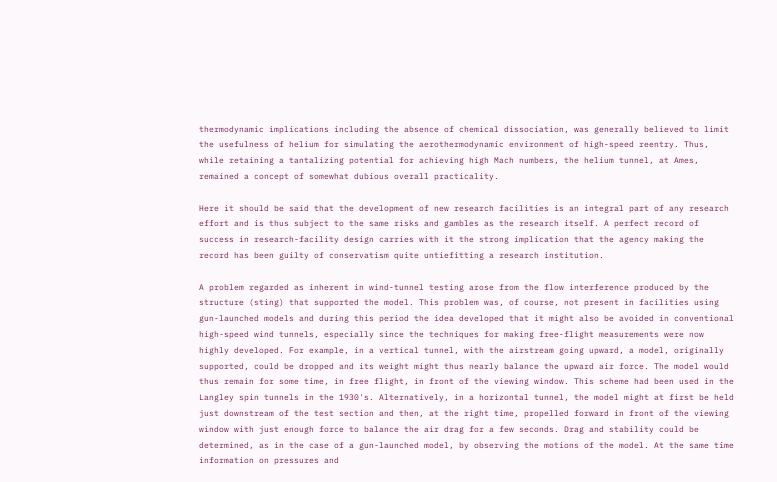thermodynamic implications including the absence of chemical dissociation, was generally believed to limit the usefulness of helium for simulating the aerothermodynamic environment of high-speed reentry. Thus, while retaining a tantalizing potential for achieving high Mach numbers, the helium tunnel, at Ames, remained a concept of somewhat dubious overall practicality.

Here it should be said that the development of new research facilities is an integral part of any research effort and is thus subject to the same risks and gambles as the research itself. A perfect record of success in research-facility design carries with it the strong implication that the agency making the record has been guilty of conservatism quite untiefitting a research institution.

A problem regarded as inherent in wind-tunnel testing arose from the flow interference produced by the structure (sting) that supported the model. This problem was, of course, not present in facilities using gun-launched models and during this period the idea developed that it might also be avoided in conventional high-speed wind tunnels, especially since the techniques for making free-flight measurements were now highly developed. For example, in a vertical tunnel, with the airstream going upward, a model, originally supported, could be dropped and its weight might thus nearly balance the upward air force. The model would thus remain for some time, in free flight, in front of the viewing window. This scheme had been used in the Langley spin tunnels in the 1930's. Alternatively, in a horizontal tunnel, the model might at first be held just downstream of the test section and then, at the right time, propelled forward in front of the viewing window with just enough force to balance the air drag for a few seconds. Drag and stability could be determined, as in the case of a gun-launched model, by observing the motions of the model. At the same time information on pressures and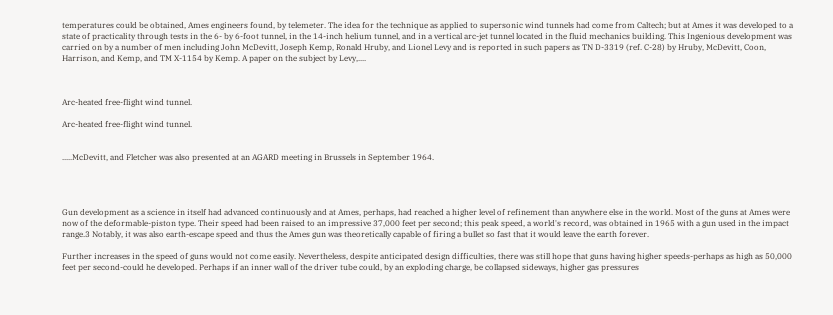temperatures could be obtained, Ames engineers found, by telemeter. The idea for the technique as applied to supersonic wind tunnels had come from Caltech; but at Ames it was developed to a state of practicality through tests in the 6- by 6-foot tunnel, in the 14-inch helium tunnel, and in a vertical arc-jet tunnel located in the fluid mechanics building. This Ingenious development was carried on by a number of men including John McDevitt, Joseph Kemp, Ronald Hruby, and Lionel Levy and is reported in such papers as TN D-3319 (ref. C-28) by Hruby, McDevitt, Coon, Harrison, and Kemp, and TM X-1154 by Kemp. A paper on the subject by Levy,....



Arc-heated free-flight wind tunnel.

Arc-heated free-flight wind tunnel.


.....McDevitt, and Fletcher was also presented at an AGARD meeting in Brussels in September 1964.




Gun development as a science in itself had advanced continuously and at Ames, perhaps, had reached a higher level of refinement than anywhere else in the world. Most of the guns at Ames were now of the deformable-piston type. Their speed had been raised to an impressive 37,000 feet per second; this peak speed, a world's record, was obtained in 1965 with a gun used in the impact range.3 Notably, it was also earth-escape speed and thus the Ames gun was theoretically capable of firing a bullet so fast that it would leave the earth forever.

Further increases in the speed of guns would not come easily. Nevertheless, despite anticipated design difficulties, there was still hope that guns having higher speeds-perhaps as high as 50,000 feet per second-could he developed. Perhaps if an inner wall of the driver tube could, by an exploding charge, be collapsed sideways, higher gas pressures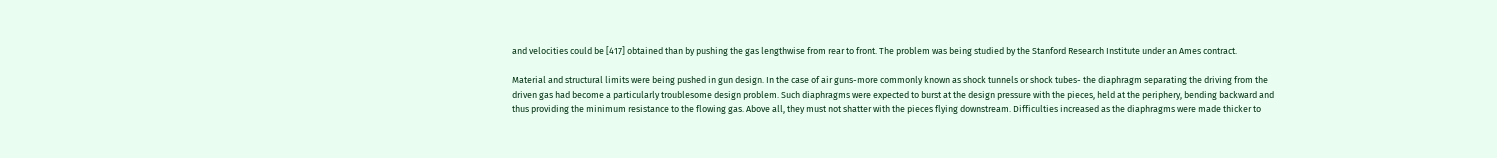and velocities could be [417] obtained than by pushing the gas lengthwise from rear to front. The problem was being studied by the Stanford Research Institute under an Ames contract.

Material and structural limits were being pushed in gun design. In the case of air guns-more commonly known as shock tunnels or shock tubes- the diaphragm separating the driving from the driven gas had become a particularly troublesome design problem. Such diaphragms were expected to burst at the design pressure with the pieces, held at the periphery, bending backward and thus providing the minimum resistance to the flowing gas. Above all, they must not shatter with the pieces flying downstream. Difficulties increased as the diaphragms were made thicker to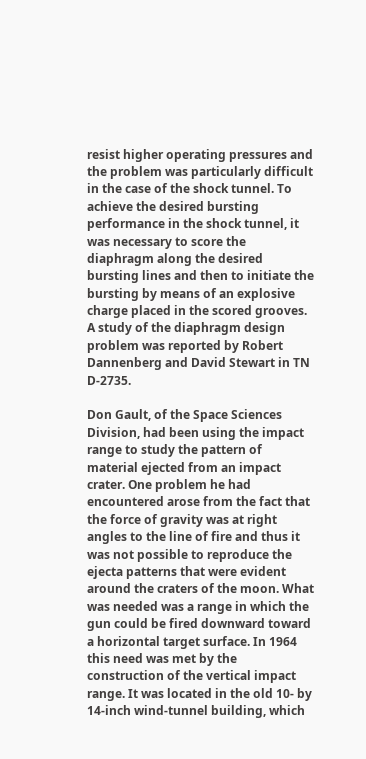resist higher operating pressures and the problem was particularly difficult in the case of the shock tunnel. To achieve the desired bursting performance in the shock tunnel, it was necessary to score the diaphragm along the desired bursting lines and then to initiate the bursting by means of an explosive charge placed in the scored grooves. A study of the diaphragm design problem was reported by Robert Dannenberg and David Stewart in TN D-2735.

Don Gault, of the Space Sciences Division, had been using the impact range to study the pattern of material ejected from an impact crater. One problem he had encountered arose from the fact that the force of gravity was at right angles to the line of fire and thus it was not possible to reproduce the ejecta patterns that were evident around the craters of the moon. What was needed was a range in which the gun could be fired downward toward a horizontal target surface. In 1964 this need was met by the construction of the vertical impact range. It was located in the old 10- by 14-inch wind-tunnel building, which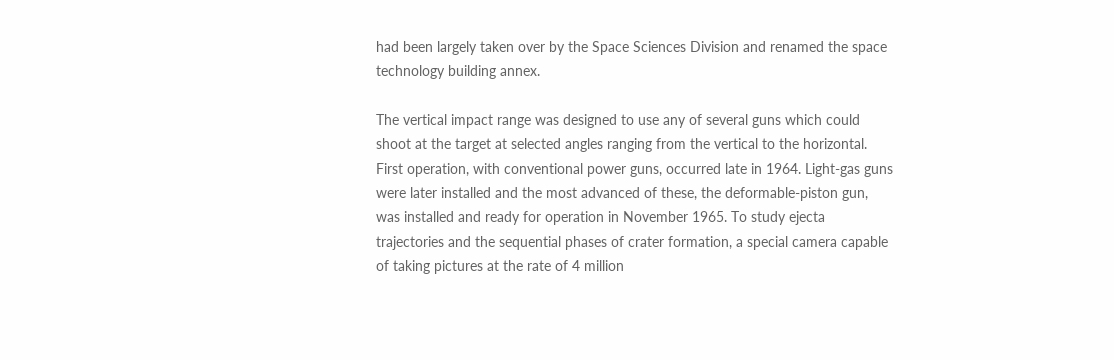had been largely taken over by the Space Sciences Division and renamed the space technology building annex.

The vertical impact range was designed to use any of several guns which could shoot at the target at selected angles ranging from the vertical to the horizontal. First operation, with conventional power guns, occurred late in 1964. Light-gas guns were later installed and the most advanced of these, the deformable-piston gun, was installed and ready for operation in November 1965. To study ejecta trajectories and the sequential phases of crater formation, a special camera capable of taking pictures at the rate of 4 million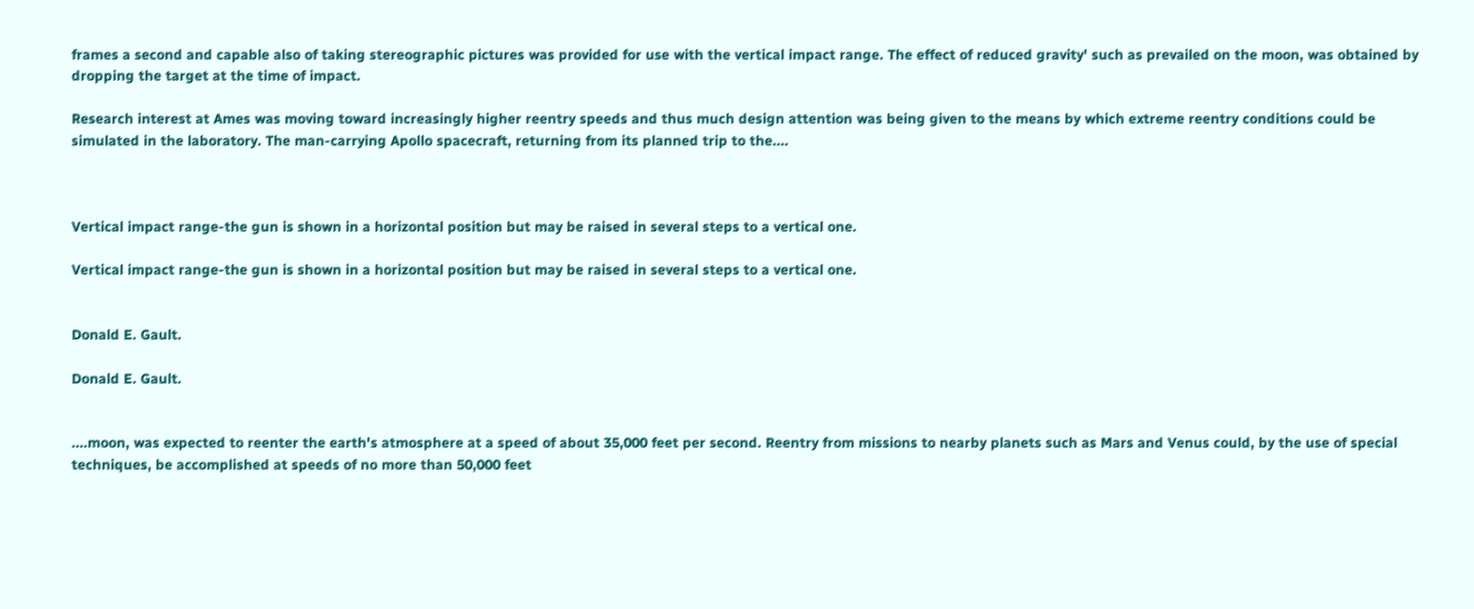frames a second and capable also of taking stereographic pictures was provided for use with the vertical impact range. The effect of reduced gravity' such as prevailed on the moon, was obtained by dropping the target at the time of impact.

Research interest at Ames was moving toward increasingly higher reentry speeds and thus much design attention was being given to the means by which extreme reentry conditions could be simulated in the laboratory. The man-carrying Apollo spacecraft, returning from its planned trip to the....



Vertical impact range-the gun is shown in a horizontal position but may be raised in several steps to a vertical one.

Vertical impact range-the gun is shown in a horizontal position but may be raised in several steps to a vertical one.


Donald E. Gault.

Donald E. Gault.


....moon, was expected to reenter the earth's atmosphere at a speed of about 35,000 feet per second. Reentry from missions to nearby planets such as Mars and Venus could, by the use of special techniques, be accomplished at speeds of no more than 50,000 feet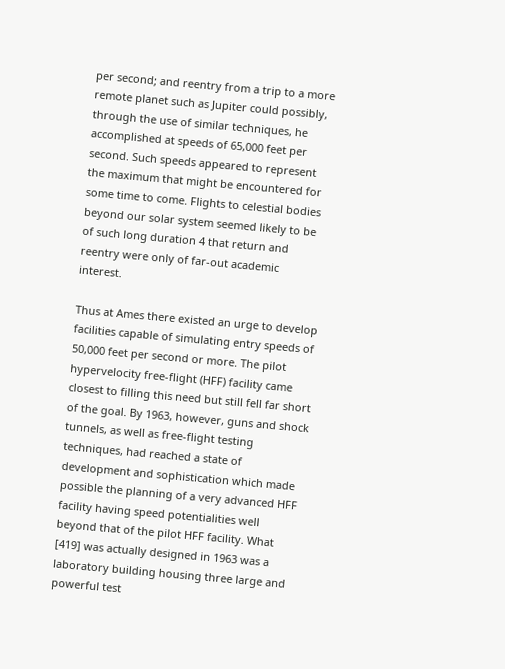per second; and reentry from a trip to a more remote planet such as Jupiter could possibly, through the use of similar techniques, he accomplished at speeds of 65,000 feet per second. Such speeds appeared to represent the maximum that might be encountered for some time to come. Flights to celestial bodies beyond our solar system seemed likely to be of such long duration 4 that return and reentry were only of far-out academic interest.

Thus at Ames there existed an urge to develop facilities capable of simulating entry speeds of 50,000 feet per second or more. The pilot hypervelocity free-flight (HFF) facility came closest to filling this need but still fell far short of the goal. By 1963, however, guns and shock tunnels, as well as free-flight testing techniques, had reached a state of development and sophistication which made possible the planning of a very advanced HFF facility having speed potentialities well beyond that of the pilot HFF facility. What [419] was actually designed in 1963 was a laboratory building housing three large and powerful test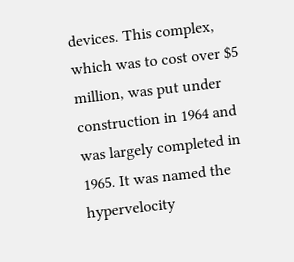devices. This complex, which was to cost over $5 million, was put under construction in 1964 and was largely completed in 1965. It was named the hypervelocity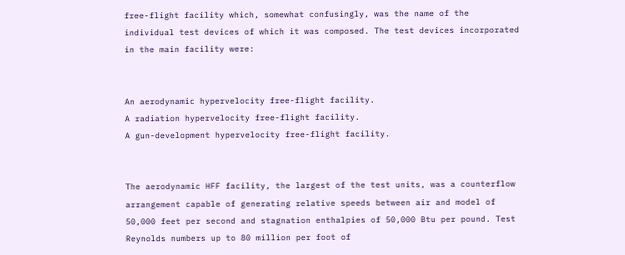free-flight facility which, somewhat confusingly, was the name of the individual test devices of which it was composed. The test devices incorporated in the main facility were:


An aerodynamic hypervelocity free-flight facility.
A radiation hypervelocity free-flight facility.
A gun-development hypervelocity free-flight facility.


The aerodynamic HFF facility, the largest of the test units, was a counterflow arrangement capable of generating relative speeds between air and model of 50,000 feet per second and stagnation enthalpies of 50,000 Btu per pound. Test Reynolds numbers up to 80 million per foot of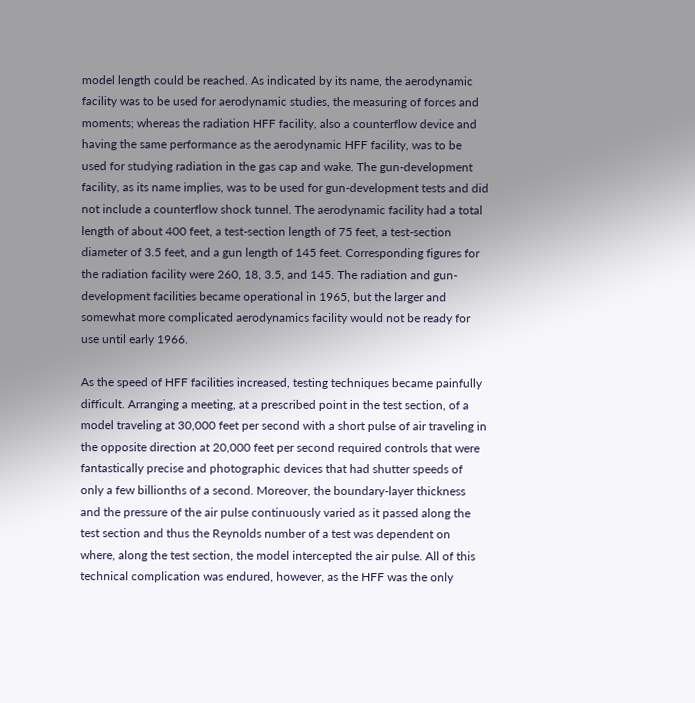model length could be reached. As indicated by its name, the aerodynamic facility was to be used for aerodynamic studies, the measuring of forces and moments; whereas the radiation HFF facility, also a counterflow device and having the same performance as the aerodynamic HFF facility, was to be used for studying radiation in the gas cap and wake. The gun-development facility, as its name implies, was to be used for gun-development tests and did not include a counterflow shock tunnel. The aerodynamic facility had a total length of about 400 feet, a test-section length of 75 feet, a test-section diameter of 3.5 feet, and a gun length of 145 feet. Corresponding figures for the radiation facility were 260, 18, 3.5, and 145. The radiation and gun-development facilities became operational in 1965, but the larger and somewhat more complicated aerodynamics facility would not be ready for use until early 1966.

As the speed of HFF facilities increased, testing techniques became painfully difficult. Arranging a meeting, at a prescribed point in the test section, of a model traveling at 30,000 feet per second with a short pulse of air traveling in the opposite direction at 20,000 feet per second required controls that were fantastically precise and photographic devices that had shutter speeds of only a few billionths of a second. Moreover, the boundary-layer thickness and the pressure of the air pulse continuously varied as it passed along the test section and thus the Reynolds number of a test was dependent on where, along the test section, the model intercepted the air pulse. All of this technical complication was endured, however, as the HFF was the only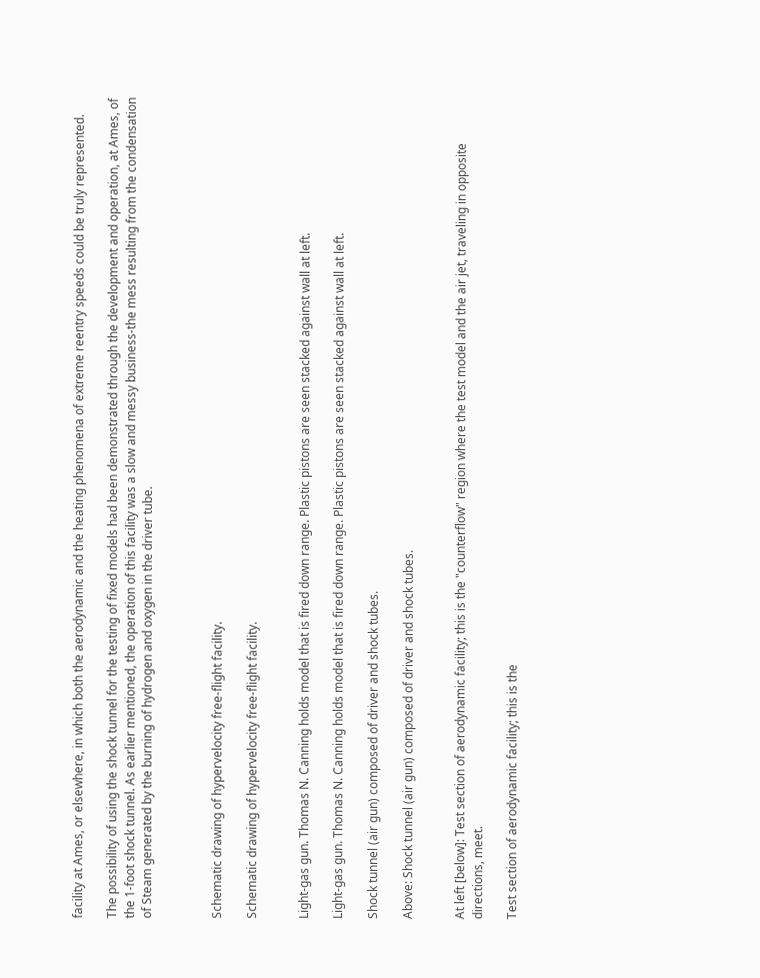facility at Ames, or elsewhere, in which both the aerodynamic and the heating phenomena of extreme reentry speeds could be truly represented.

The possibility of using the shock tunnel for the testing of fixed models had been demonstrated through the development and operation, at Ames, of the 1-foot shock tunnel. As earlier mentioned, the operation of this facility was a slow and messy business-the mess resulting from the condensation of Steam generated by the burning of hydrogen and oxygen in the driver tube.



Schematic drawing of hypervelocity free-flight facility.

Schematic drawing of hypervelocity free-flight facility.


Light-gas gun. Thomas N. Canning holds model that is fired down range. Plastic pistons are seen stacked against wall at left.

Light-gas gun. Thomas N. Canning holds model that is fired down range. Plastic pistons are seen stacked against wall at left.

Shock tunnel (air gun) composed of driver and shock tubes.

Above: Shock tunnel (air gun) composed of driver and shock tubes.


At left [below]: Test section of aerodynamic facility; this is the "counterflow" region where the test model and the air jet, traveling in opposite directions, meet.

Test section of aerodynamic facility; this is the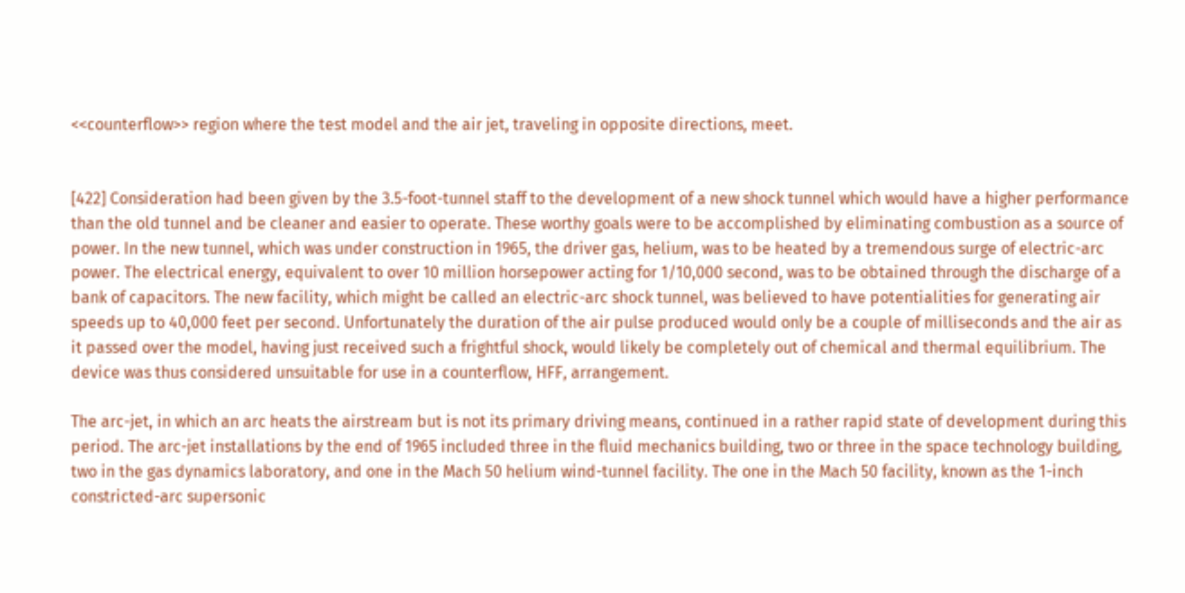<<counterflow>> region where the test model and the air jet, traveling in opposite directions, meet.


[422] Consideration had been given by the 3.5-foot-tunnel staff to the development of a new shock tunnel which would have a higher performance than the old tunnel and be cleaner and easier to operate. These worthy goals were to be accomplished by eliminating combustion as a source of power. In the new tunnel, which was under construction in 1965, the driver gas, helium, was to be heated by a tremendous surge of electric-arc power. The electrical energy, equivalent to over 10 million horsepower acting for 1/10,000 second, was to be obtained through the discharge of a bank of capacitors. The new facility, which might be called an electric-arc shock tunnel, was believed to have potentialities for generating air speeds up to 40,000 feet per second. Unfortunately the duration of the air pulse produced would only be a couple of milliseconds and the air as it passed over the model, having just received such a frightful shock, would likely be completely out of chemical and thermal equilibrium. The device was thus considered unsuitable for use in a counterflow, HFF, arrangement.

The arc-jet, in which an arc heats the airstream but is not its primary driving means, continued in a rather rapid state of development during this period. The arc-jet installations by the end of 1965 included three in the fluid mechanics building, two or three in the space technology building, two in the gas dynamics laboratory, and one in the Mach 50 helium wind-tunnel facility. The one in the Mach 50 facility, known as the 1-inch constricted-arc supersonic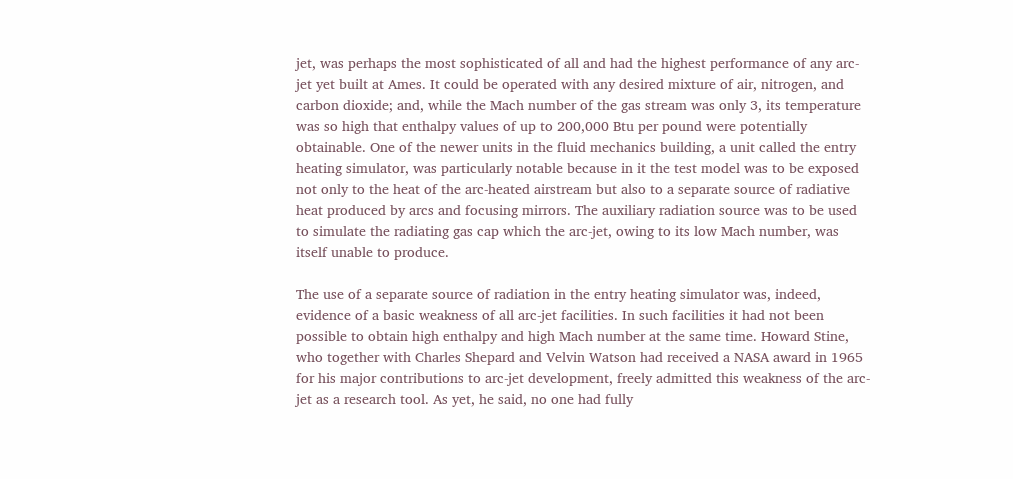jet, was perhaps the most sophisticated of all and had the highest performance of any arc-jet yet built at Ames. It could be operated with any desired mixture of air, nitrogen, and carbon dioxide; and, while the Mach number of the gas stream was only 3, its temperature was so high that enthalpy values of up to 200,000 Btu per pound were potentially obtainable. One of the newer units in the fluid mechanics building, a unit called the entry heating simulator, was particularly notable because in it the test model was to be exposed not only to the heat of the arc-heated airstream but also to a separate source of radiative heat produced by arcs and focusing mirrors. The auxiliary radiation source was to be used to simulate the radiating gas cap which the arc-jet, owing to its low Mach number, was itself unable to produce.

The use of a separate source of radiation in the entry heating simulator was, indeed, evidence of a basic weakness of all arc-jet facilities. In such facilities it had not been possible to obtain high enthalpy and high Mach number at the same time. Howard Stine, who together with Charles Shepard and Velvin Watson had received a NASA award in 1965 for his major contributions to arc-jet development, freely admitted this weakness of the arc-jet as a research tool. As yet, he said, no one had fully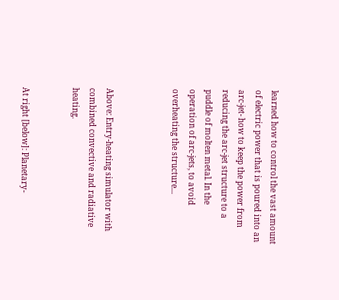learned how to control the vast amount of electric power that is poured into an arc-jet- how to keep the power from reducing the arc-jet structure to a puddle of molten metal. In the operation of arc-jets, to avoid overheating the structure...



Above: Entry-heating simulator with combined convective and radiative heating.


At right [below]: Planetary-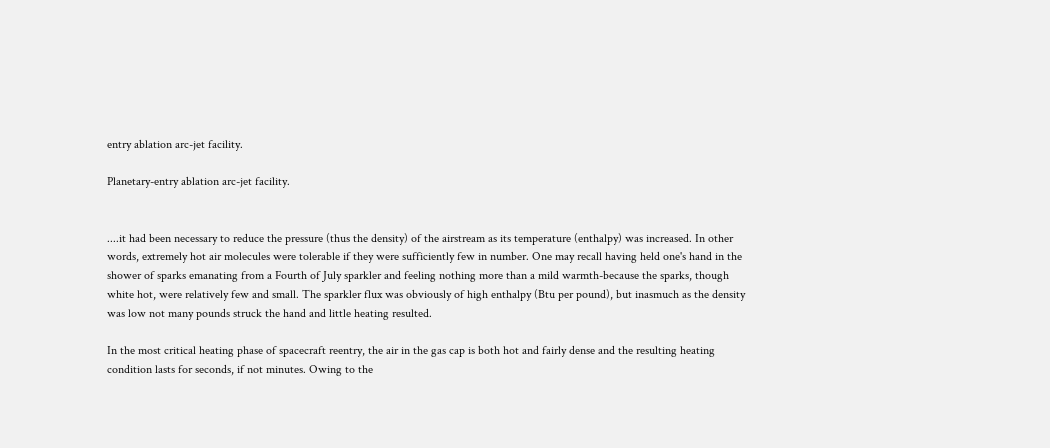entry ablation arc-jet facility.

Planetary-entry ablation arc-jet facility.


....it had been necessary to reduce the pressure (thus the density) of the airstream as its temperature (enthalpy) was increased. In other words, extremely hot air molecules were tolerable if they were sufficiently few in number. One may recall having held one's hand in the shower of sparks emanating from a Fourth of July sparkler and feeling nothing more than a mild warmth-because the sparks, though white hot, were relatively few and small. The sparkler flux was obviously of high enthalpy (Btu per pound), but inasmuch as the density was low not many pounds struck the hand and little heating resulted.

In the most critical heating phase of spacecraft reentry, the air in the gas cap is both hot and fairly dense and the resulting heating condition lasts for seconds, if not minutes. Owing to the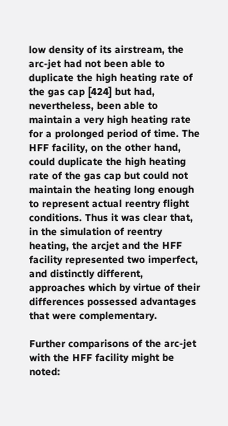low density of its airstream, the arc-jet had not been able to duplicate the high heating rate of the gas cap [424] but had, nevertheless, been able to maintain a very high heating rate for a prolonged period of time. The HFF facility, on the other hand, could duplicate the high heating rate of the gas cap but could not maintain the heating long enough to represent actual reentry flight conditions. Thus it was clear that, in the simulation of reentry heating, the arcjet and the HFF facility represented two imperfect, and distinctly different, approaches which by virtue of their differences possessed advantages that were complementary.

Further comparisons of the arc-jet with the HFF facility might be noted: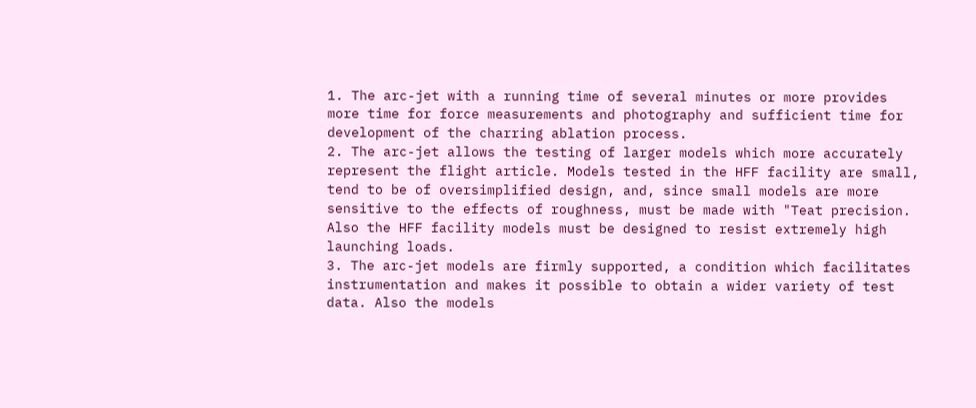1. The arc-jet with a running time of several minutes or more provides more time for force measurements and photography and sufficient time for development of the charring ablation process.
2. The arc-jet allows the testing of larger models which more accurately represent the flight article. Models tested in the HFF facility are small, tend to be of oversimplified design, and, since small models are more sensitive to the effects of roughness, must be made with "Teat precision. Also the HFF facility models must be designed to resist extremely high launching loads.
3. The arc-jet models are firmly supported, a condition which facilitates instrumentation and makes it possible to obtain a wider variety of test data. Also the models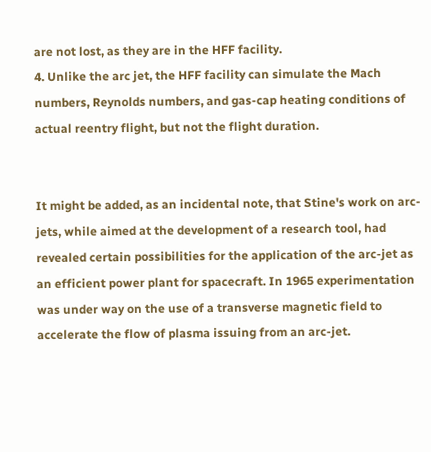are not lost, as they are in the HFF facility.
4. Unlike the arc jet, the HFF facility can simulate the Mach numbers, Reynolds numbers, and gas-cap heating conditions of actual reentry flight, but not the flight duration.


It might be added, as an incidental note, that Stine's work on arc-jets, while aimed at the development of a research tool, had revealed certain possibilities for the application of the arc-jet as an efficient power plant for spacecraft. In 1965 experimentation was under way on the use of a transverse magnetic field to accelerate the flow of plasma issuing from an arc-jet.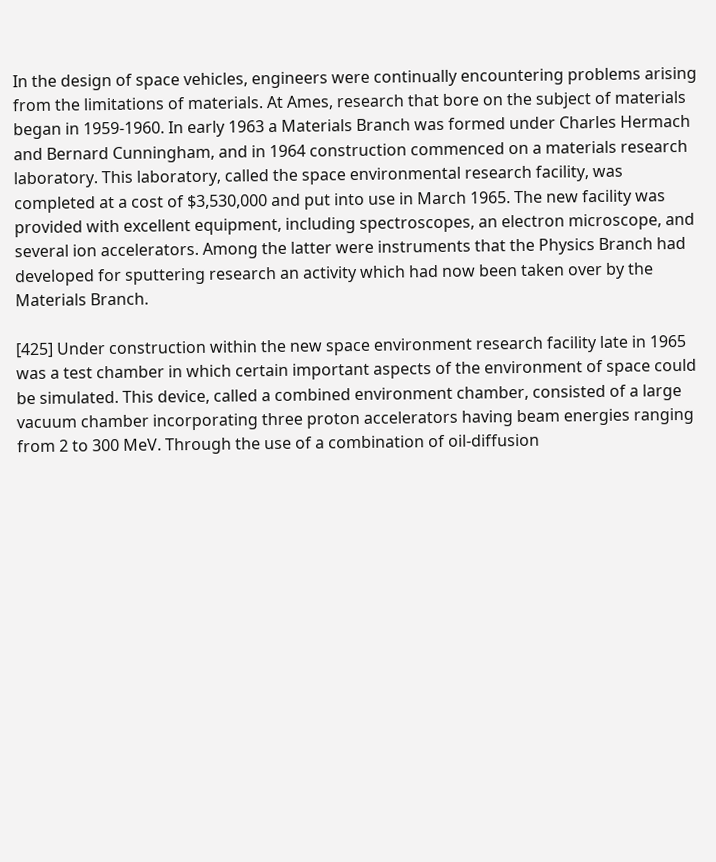In the design of space vehicles, engineers were continually encountering problems arising from the limitations of materials. At Ames, research that bore on the subject of materials began in 1959-1960. In early 1963 a Materials Branch was formed under Charles Hermach and Bernard Cunningham, and in 1964 construction commenced on a materials research laboratory. This laboratory, called the space environmental research facility, was completed at a cost of $3,530,000 and put into use in March 1965. The new facility was provided with excellent equipment, including spectroscopes, an electron microscope, and several ion accelerators. Among the latter were instruments that the Physics Branch had developed for sputtering research an activity which had now been taken over by the Materials Branch.

[425] Under construction within the new space environment research facility late in 1965 was a test chamber in which certain important aspects of the environment of space could be simulated. This device, called a combined environment chamber, consisted of a large vacuum chamber incorporating three proton accelerators having beam energies ranging from 2 to 300 MeV. Through the use of a combination of oil-diffusion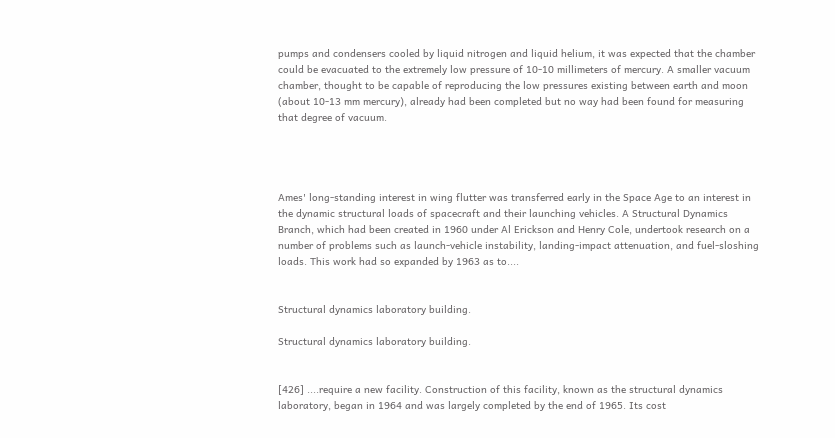pumps and condensers cooled by liquid nitrogen and liquid helium, it was expected that the chamber could be evacuated to the extremely low pressure of 10-10 millimeters of mercury. A smaller vacuum chamber, thought to be capable of reproducing the low pressures existing between earth and moon (about 10-13 mm mercury), already had been completed but no way had been found for measuring that degree of vacuum.




Ames' long-standing interest in wing flutter was transferred early in the Space Age to an interest in the dynamic structural loads of spacecraft and their launching vehicles. A Structural Dynamics Branch, which had been created in 1960 under Al Erickson and Henry Cole, undertook research on a number of problems such as launch-vehicle instability, landing-impact attenuation, and fuel-sloshing loads. This work had so expanded by 1963 as to....


Structural dynamics laboratory building.

Structural dynamics laboratory building.


[426] ....require a new facility. Construction of this facility, known as the structural dynamics laboratory, began in 1964 and was largely completed by the end of 1965. Its cost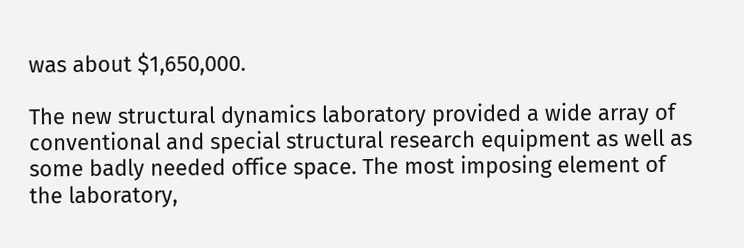was about $1,650,000.

The new structural dynamics laboratory provided a wide array of conventional and special structural research equipment as well as some badly needed office space. The most imposing element of the laboratory,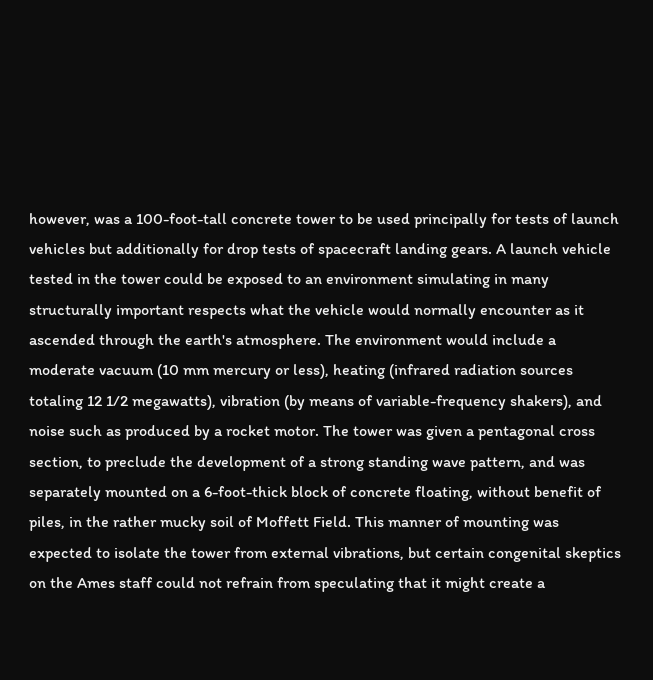however, was a 100-foot-tall concrete tower to be used principally for tests of launch vehicles but additionally for drop tests of spacecraft landing gears. A launch vehicle tested in the tower could be exposed to an environment simulating in many structurally important respects what the vehicle would normally encounter as it ascended through the earth's atmosphere. The environment would include a moderate vacuum (10 mm mercury or less), heating (infrared radiation sources totaling 12 1/2 megawatts), vibration (by means of variable-frequency shakers), and noise such as produced by a rocket motor. The tower was given a pentagonal cross section, to preclude the development of a strong standing wave pattern, and was separately mounted on a 6-foot-thick block of concrete floating, without benefit of piles, in the rather mucky soil of Moffett Field. This manner of mounting was expected to isolate the tower from external vibrations, but certain congenital skeptics on the Ames staff could not refrain from speculating that it might create a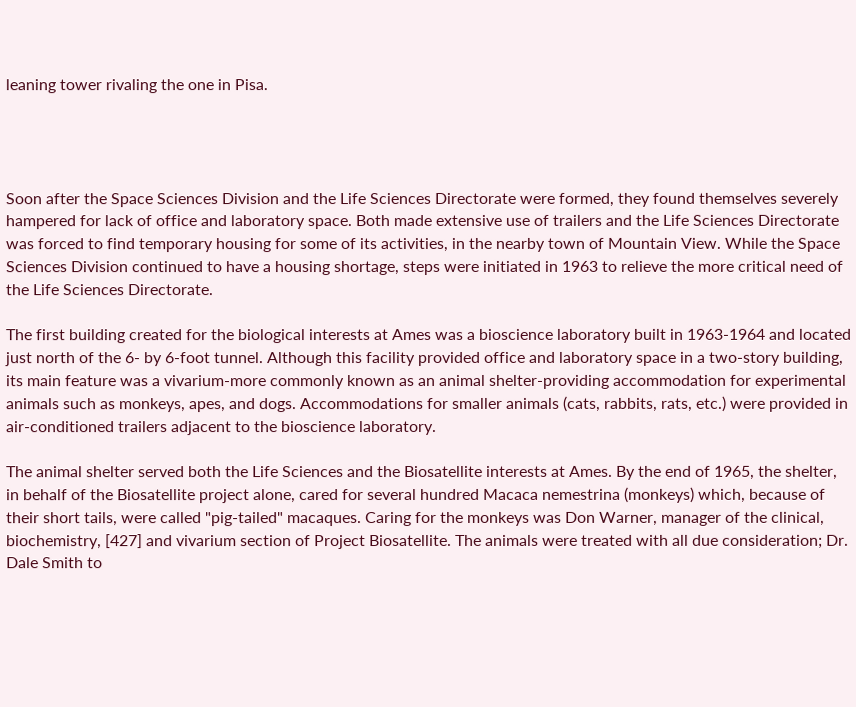leaning tower rivaling the one in Pisa.




Soon after the Space Sciences Division and the Life Sciences Directorate were formed, they found themselves severely hampered for lack of office and laboratory space. Both made extensive use of trailers and the Life Sciences Directorate was forced to find temporary housing for some of its activities, in the nearby town of Mountain View. While the Space Sciences Division continued to have a housing shortage, steps were initiated in 1963 to relieve the more critical need of the Life Sciences Directorate.

The first building created for the biological interests at Ames was a bioscience laboratory built in 1963-1964 and located just north of the 6- by 6-foot tunnel. Although this facility provided office and laboratory space in a two-story building, its main feature was a vivarium-more commonly known as an animal shelter-providing accommodation for experimental animals such as monkeys, apes, and dogs. Accommodations for smaller animals (cats, rabbits, rats, etc.) were provided in air-conditioned trailers adjacent to the bioscience laboratory.

The animal shelter served both the Life Sciences and the Biosatellite interests at Ames. By the end of 1965, the shelter, in behalf of the Biosatellite project alone, cared for several hundred Macaca nemestrina (monkeys) which, because of their short tails, were called "pig-tailed" macaques. Caring for the monkeys was Don Warner, manager of the clinical, biochemistry, [427] and vivarium section of Project Biosatellite. The animals were treated with all due consideration; Dr. Dale Smith to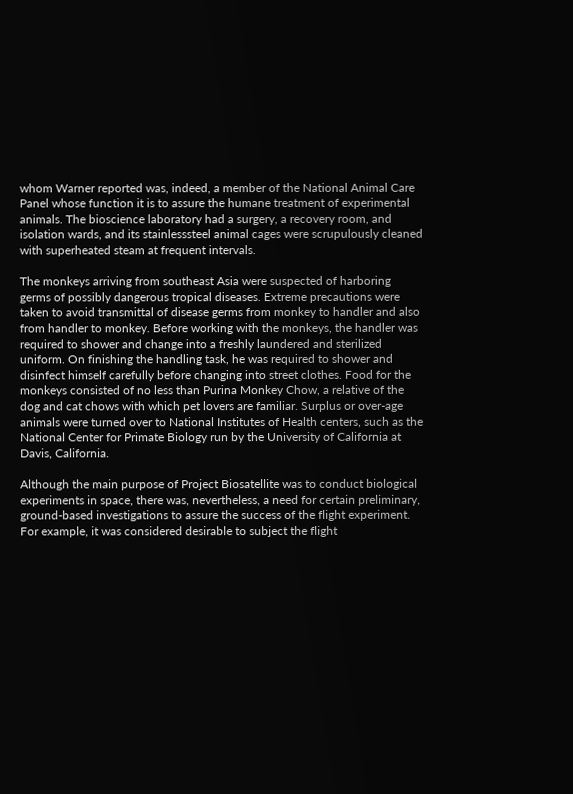whom Warner reported was, indeed, a member of the National Animal Care Panel whose function it is to assure the humane treatment of experimental animals. The bioscience laboratory had a surgery, a recovery room, and isolation wards, and its stainlesssteel animal cages were scrupulously cleaned with superheated steam at frequent intervals.

The monkeys arriving from southeast Asia were suspected of harboring germs of possibly dangerous tropical diseases. Extreme precautions were taken to avoid transmittal of disease germs from monkey to handler and also from handler to monkey. Before working with the monkeys, the handler was required to shower and change into a freshly laundered and sterilized uniform. On finishing the handling task, he was required to shower and disinfect himself carefully before changing into street clothes. Food for the monkeys consisted of no less than Purina Monkey Chow, a relative of the dog and cat chows with which pet lovers are familiar. Surplus or over-age animals were turned over to National Institutes of Health centers, such as the National Center for Primate Biology run by the University of California at Davis, California.

Although the main purpose of Project Biosatellite was to conduct biological experiments in space, there was, nevertheless, a need for certain preliminary, ground-based investigations to assure the success of the flight experiment. For example, it was considered desirable to subject the flight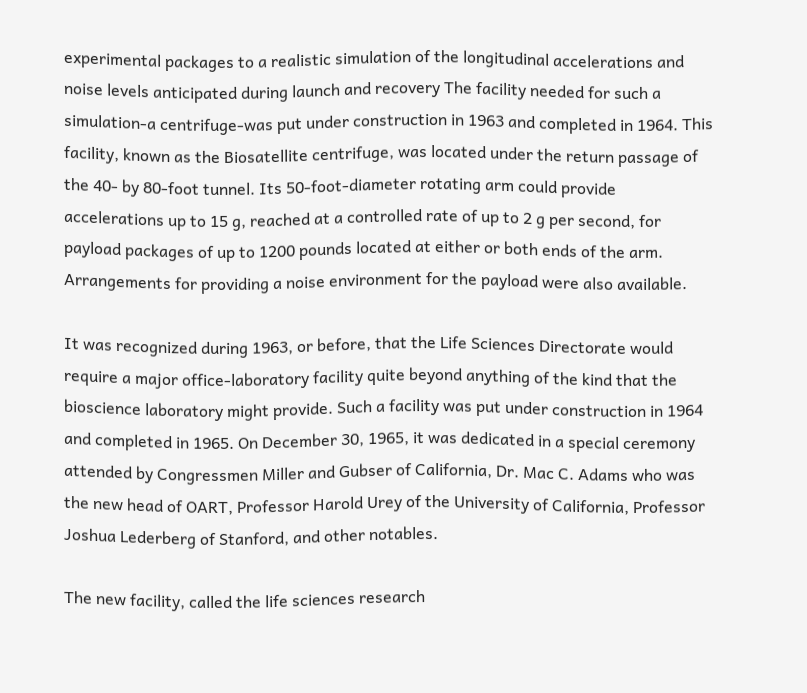experimental packages to a realistic simulation of the longitudinal accelerations and noise levels anticipated during launch and recovery The facility needed for such a simulation-a centrifuge-was put under construction in 1963 and completed in 1964. This facility, known as the Biosatellite centrifuge, was located under the return passage of the 40- by 80-foot tunnel. Its 50-foot-diameter rotating arm could provide accelerations up to 15 g, reached at a controlled rate of up to 2 g per second, for payload packages of up to 1200 pounds located at either or both ends of the arm. Arrangements for providing a noise environment for the payload were also available.

It was recognized during 1963, or before, that the Life Sciences Directorate would require a major office-laboratory facility quite beyond anything of the kind that the bioscience laboratory might provide. Such a facility was put under construction in 1964 and completed in 1965. On December 30, 1965, it was dedicated in a special ceremony attended by Congressmen Miller and Gubser of California, Dr. Mac C. Adams who was the new head of OART, Professor Harold Urey of the University of California, Professor Joshua Lederberg of Stanford, and other notables.

The new facility, called the life sciences research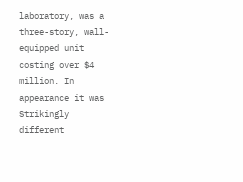laboratory, was a three-story, wall-equipped unit costing over $4 million. In appearance it was Strikingly different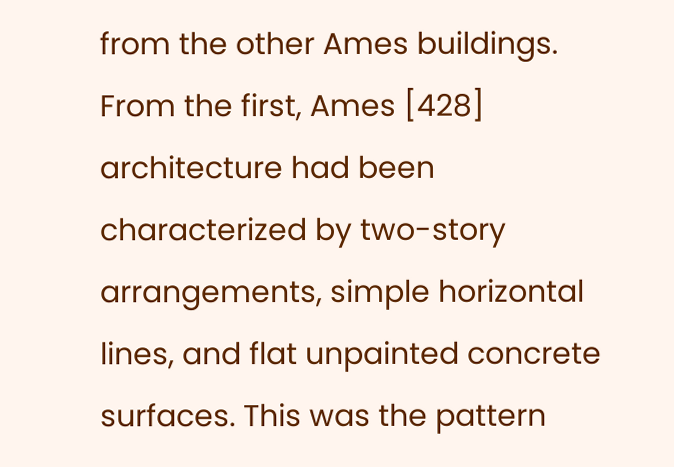from the other Ames buildings. From the first, Ames [428] architecture had been characterized by two-story arrangements, simple horizontal lines, and flat unpainted concrete surfaces. This was the pattern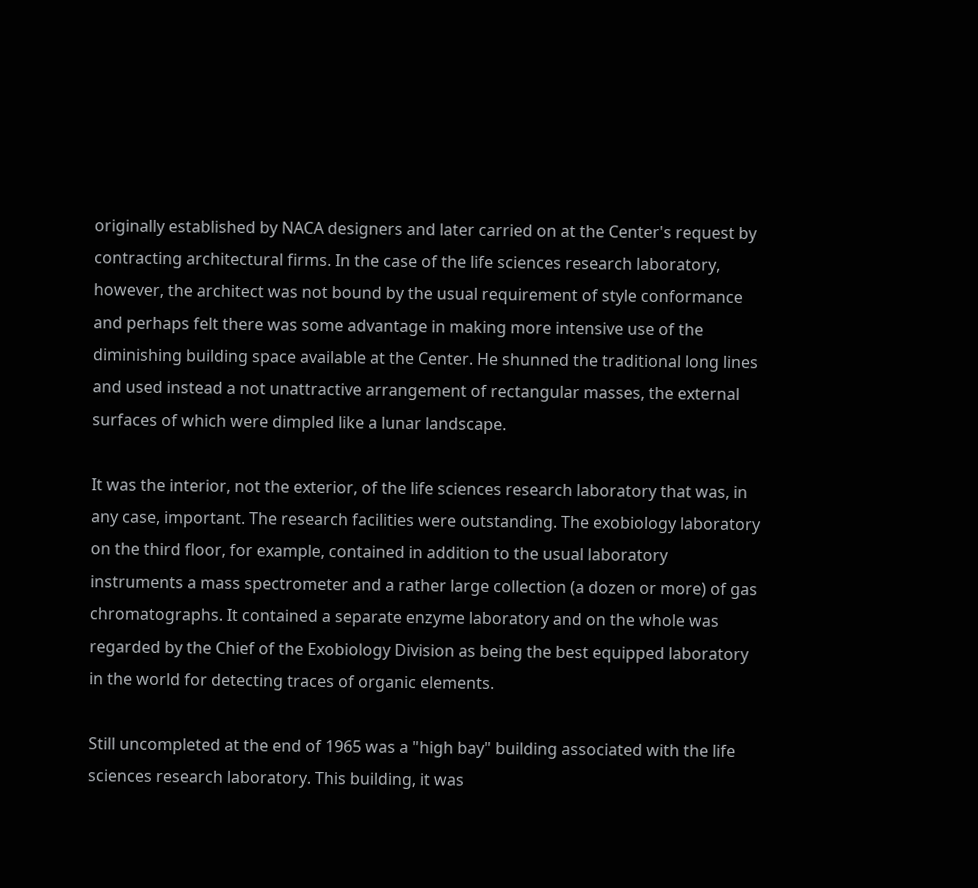originally established by NACA designers and later carried on at the Center's request by contracting architectural firms. In the case of the life sciences research laboratory, however, the architect was not bound by the usual requirement of style conformance and perhaps felt there was some advantage in making more intensive use of the diminishing building space available at the Center. He shunned the traditional long lines and used instead a not unattractive arrangement of rectangular masses, the external surfaces of which were dimpled like a lunar landscape.

It was the interior, not the exterior, of the life sciences research laboratory that was, in any case, important. The research facilities were outstanding. The exobiology laboratory on the third floor, for example, contained in addition to the usual laboratory instruments a mass spectrometer and a rather large collection (a dozen or more) of gas chromatographs. It contained a separate enzyme laboratory and on the whole was regarded by the Chief of the Exobiology Division as being the best equipped laboratory in the world for detecting traces of organic elements.

Still uncompleted at the end of 1965 was a "high bay" building associated with the life sciences research laboratory. This building, it was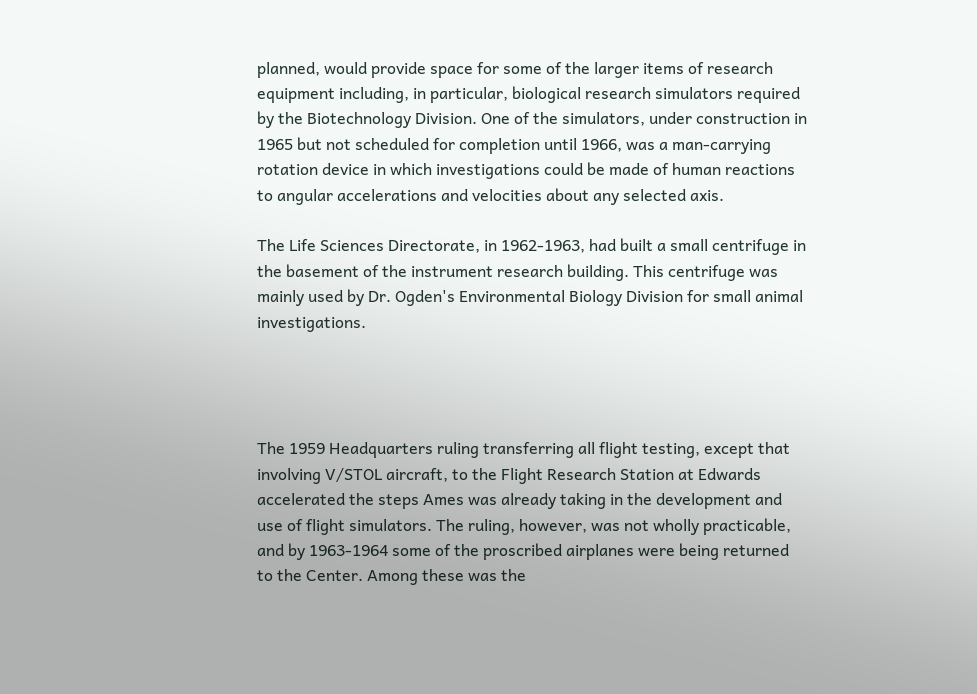planned, would provide space for some of the larger items of research equipment including, in particular, biological research simulators required by the Biotechnology Division. One of the simulators, under construction in 1965 but not scheduled for completion until 1966, was a man-carrying rotation device in which investigations could be made of human reactions to angular accelerations and velocities about any selected axis.

The Life Sciences Directorate, in 1962-1963, had built a small centrifuge in the basement of the instrument research building. This centrifuge was mainly used by Dr. Ogden's Environmental Biology Division for small animal investigations.




The 1959 Headquarters ruling transferring all flight testing, except that involving V/STOL aircraft, to the Flight Research Station at Edwards accelerated the steps Ames was already taking in the development and use of flight simulators. The ruling, however, was not wholly practicable, and by 1963-1964 some of the proscribed airplanes were being returned to the Center. Among these was the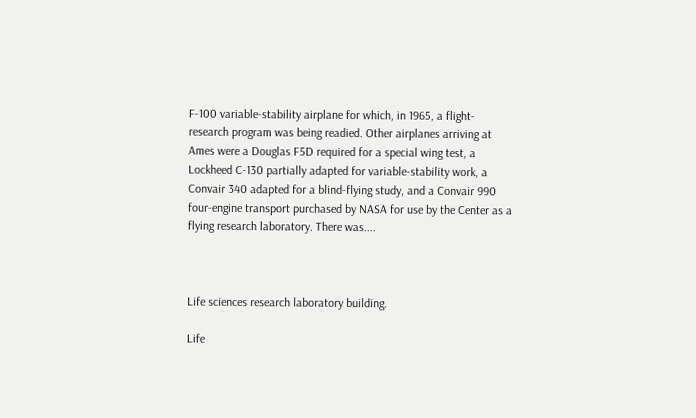F-100 variable-stability airplane for which, in 1965, a flight-research program was being readied. Other airplanes arriving at Ames were a Douglas F5D required for a special wing test, a Lockheed C-130 partially adapted for variable-stability work, a Convair 340 adapted for a blind-flying study, and a Convair 990 four-engine transport purchased by NASA for use by the Center as a flying research laboratory. There was....



Life sciences research laboratory building.

Life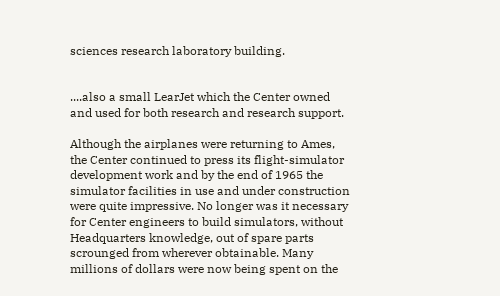sciences research laboratory building.


....also a small LearJet which the Center owned and used for both research and research support.

Although the airplanes were returning to Ames, the Center continued to press its flight-simulator development work and by the end of 1965 the simulator facilities in use and under construction were quite impressive. No longer was it necessary for Center engineers to build simulators, without Headquarters knowledge, out of spare parts scrounged from wherever obtainable. Many millions of dollars were now being spent on the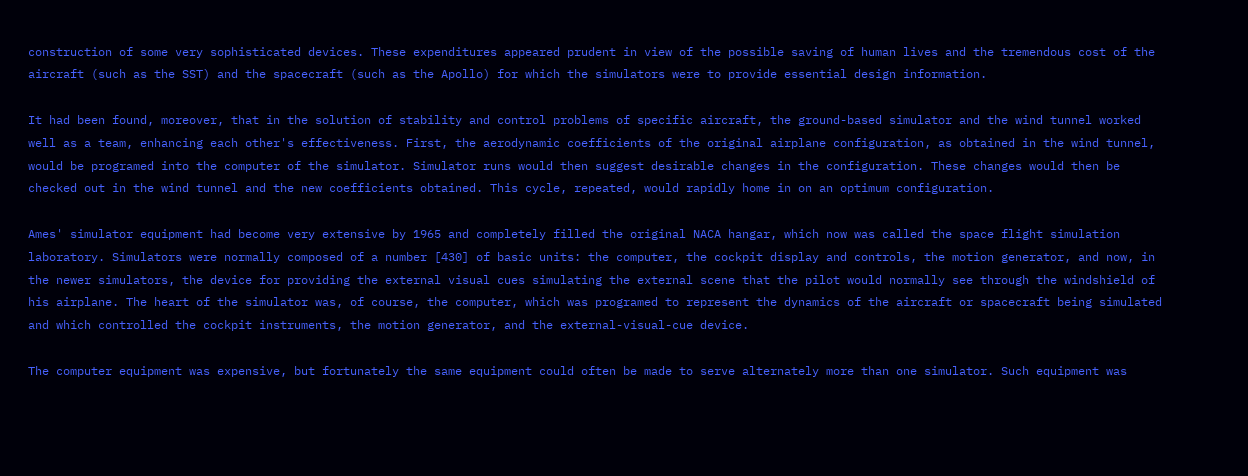construction of some very sophisticated devices. These expenditures appeared prudent in view of the possible saving of human lives and the tremendous cost of the aircraft (such as the SST) and the spacecraft (such as the Apollo) for which the simulators were to provide essential design information.

It had been found, moreover, that in the solution of stability and control problems of specific aircraft, the ground-based simulator and the wind tunnel worked well as a team, enhancing each other's effectiveness. First, the aerodynamic coefficients of the original airplane configuration, as obtained in the wind tunnel, would be programed into the computer of the simulator. Simulator runs would then suggest desirable changes in the configuration. These changes would then be checked out in the wind tunnel and the new coefficients obtained. This cycle, repeated, would rapidly home in on an optimum configuration.

Ames' simulator equipment had become very extensive by 1965 and completely filled the original NACA hangar, which now was called the space flight simulation laboratory. Simulators were normally composed of a number [430] of basic units: the computer, the cockpit display and controls, the motion generator, and now, in the newer simulators, the device for providing the external visual cues simulating the external scene that the pilot would normally see through the windshield of his airplane. The heart of the simulator was, of course, the computer, which was programed to represent the dynamics of the aircraft or spacecraft being simulated and which controlled the cockpit instruments, the motion generator, and the external-visual-cue device.

The computer equipment was expensive, but fortunately the same equipment could often be made to serve alternately more than one simulator. Such equipment was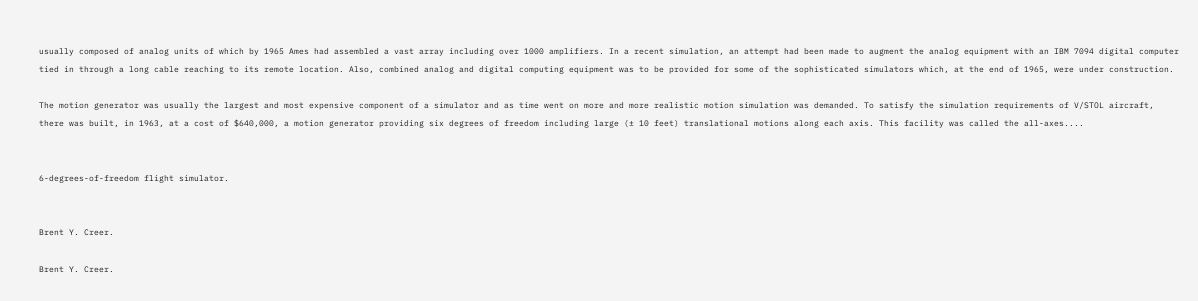usually composed of analog units of which by 1965 Ames had assembled a vast array including over 1000 amplifiers. In a recent simulation, an attempt had been made to augment the analog equipment with an IBM 7094 digital computer tied in through a long cable reaching to its remote location. Also, combined analog and digital computing equipment was to be provided for some of the sophisticated simulators which, at the end of 1965, were under construction.

The motion generator was usually the largest and most expensive component of a simulator and as time went on more and more realistic motion simulation was demanded. To satisfy the simulation requirements of V/STOL aircraft, there was built, in 1963, at a cost of $640,000, a motion generator providing six degrees of freedom including large (± 10 feet) translational motions along each axis. This facility was called the all-axes....


6-degrees-of-freedom flight simulator.


Brent Y. Creer.

Brent Y. Creer.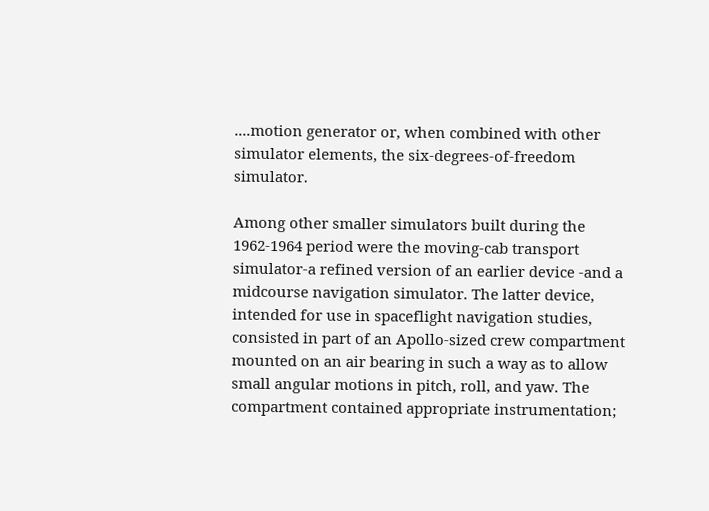....motion generator or, when combined with other simulator elements, the six-degrees-of-freedom simulator.

Among other smaller simulators built during the 1962-1964 period were the moving-cab transport simulator-a refined version of an earlier device -and a midcourse navigation simulator. The latter device, intended for use in spaceflight navigation studies, consisted in part of an Apollo-sized crew compartment mounted on an air bearing in such a way as to allow small angular motions in pitch, roll, and yaw. The compartment contained appropriate instrumentation;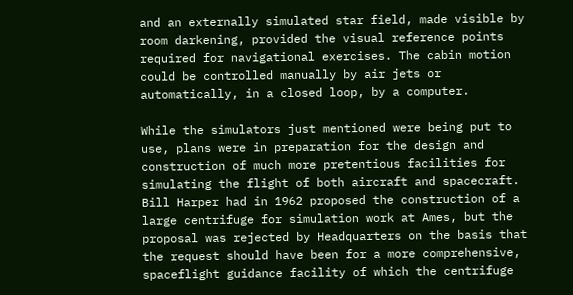and an externally simulated star field, made visible by room darkening, provided the visual reference points required for navigational exercises. The cabin motion could be controlled manually by air jets or automatically, in a closed loop, by a computer.

While the simulators just mentioned were being put to use, plans were in preparation for the design and construction of much more pretentious facilities for simulating the flight of both aircraft and spacecraft. Bill Harper had in 1962 proposed the construction of a large centrifuge for simulation work at Ames, but the proposal was rejected by Headquarters on the basis that the request should have been for a more comprehensive, spaceflight guidance facility of which the centrifuge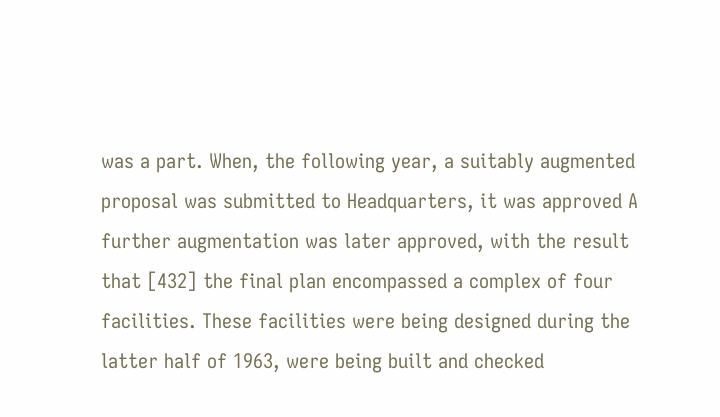was a part. When, the following year, a suitably augmented proposal was submitted to Headquarters, it was approved A further augmentation was later approved, with the result that [432] the final plan encompassed a complex of four facilities. These facilities were being designed during the latter half of 1963, were being built and checked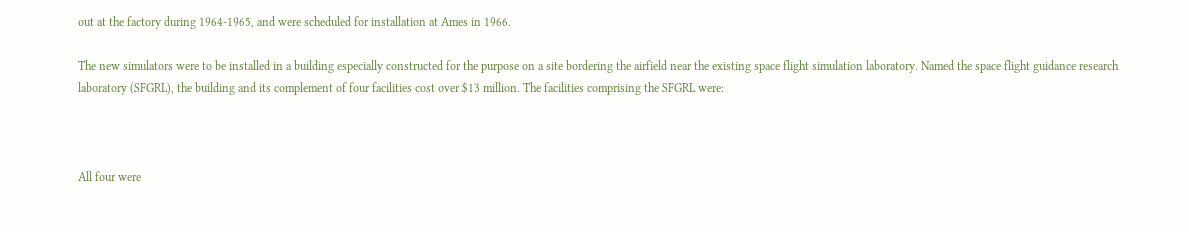out at the factory during 1964-1965, and were scheduled for installation at Ames in 1966.

The new simulators were to be installed in a building especially constructed for the purpose on a site bordering the airfield near the existing space flight simulation laboratory. Named the space flight guidance research laboratory (SFGRL), the building and its complement of four facilities cost over $13 million. The facilities comprising the SFGRL were:



All four were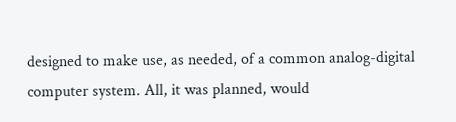designed to make use, as needed, of a common analog-digital computer system. All, it was planned, would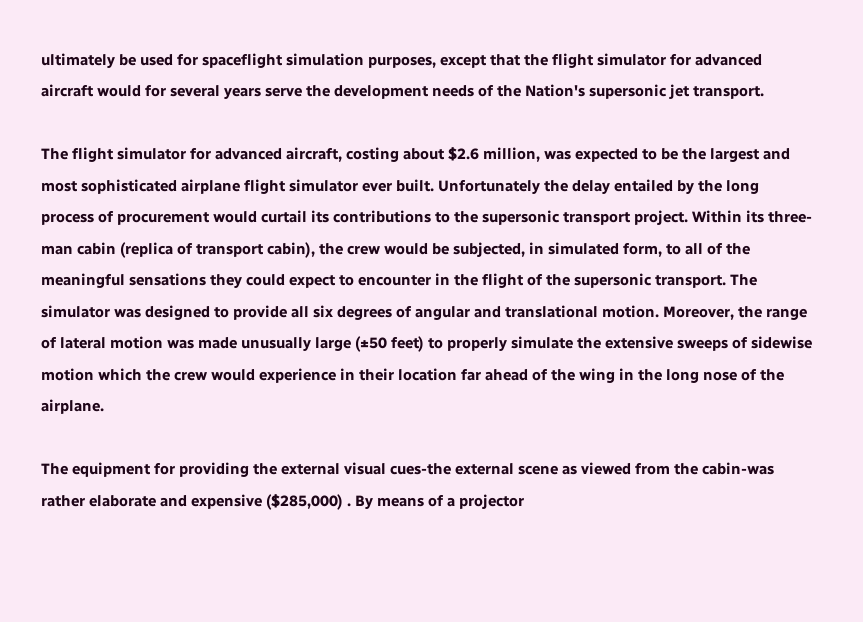ultimately be used for spaceflight simulation purposes, except that the flight simulator for advanced aircraft would for several years serve the development needs of the Nation's supersonic jet transport.

The flight simulator for advanced aircraft, costing about $2.6 million, was expected to be the largest and most sophisticated airplane flight simulator ever built. Unfortunately the delay entailed by the long process of procurement would curtail its contributions to the supersonic transport project. Within its three-man cabin (replica of transport cabin), the crew would be subjected, in simulated form, to all of the meaningful sensations they could expect to encounter in the flight of the supersonic transport. The simulator was designed to provide all six degrees of angular and translational motion. Moreover, the range of lateral motion was made unusually large (±50 feet) to properly simulate the extensive sweeps of sidewise motion which the crew would experience in their location far ahead of the wing in the long nose of the airplane.

The equipment for providing the external visual cues-the external scene as viewed from the cabin-was rather elaborate and expensive ($285,000) . By means of a projector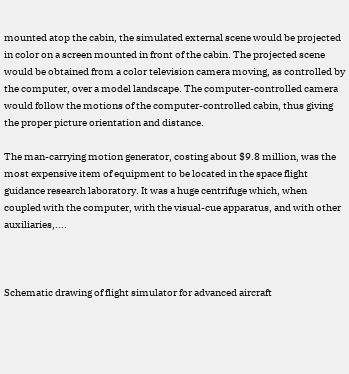mounted atop the cabin, the simulated external scene would be projected in color on a screen mounted in front of the cabin. The projected scene would be obtained from a color television camera moving, as controlled by the computer, over a model landscape. The computer-controlled camera would follow the motions of the computer-controlled cabin, thus giving the proper picture orientation and distance.

The man-carrying motion generator, costing about $9.8 million, was the most expensive item of equipment to be located in the space flight guidance research laboratory. It was a huge centrifuge which, when coupled with the computer, with the visual-cue apparatus, and with other auxiliaries,....



Schematic drawing of flight simulator for advanced aircraft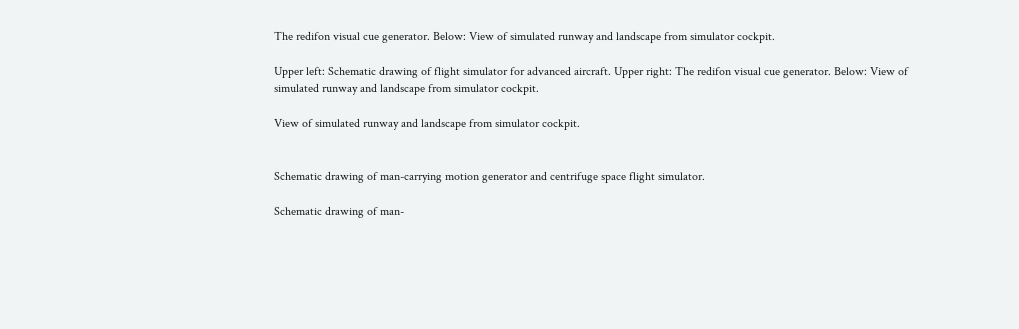The redifon visual cue generator. Below: View of simulated runway and landscape from simulator cockpit.

Upper left: Schematic drawing of flight simulator for advanced aircraft. Upper right: The redifon visual cue generator. Below: View of simulated runway and landscape from simulator cockpit.

View of simulated runway and landscape from simulator cockpit.


Schematic drawing of man-carrying motion generator and centrifuge space flight simulator.

Schematic drawing of man-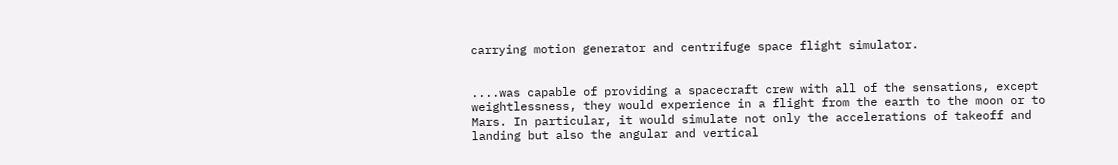carrying motion generator and centrifuge space flight simulator.


....was capable of providing a spacecraft crew with all of the sensations, except weightlessness, they would experience in a flight from the earth to the moon or to Mars. In particular, it would simulate not only the accelerations of takeoff and landing but also the angular and vertical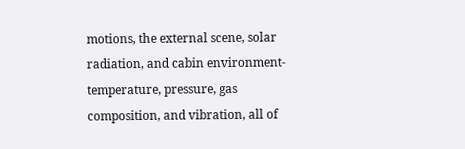motions, the external scene, solar radiation, and cabin environment-temperature, pressure, gas composition, and vibration, all of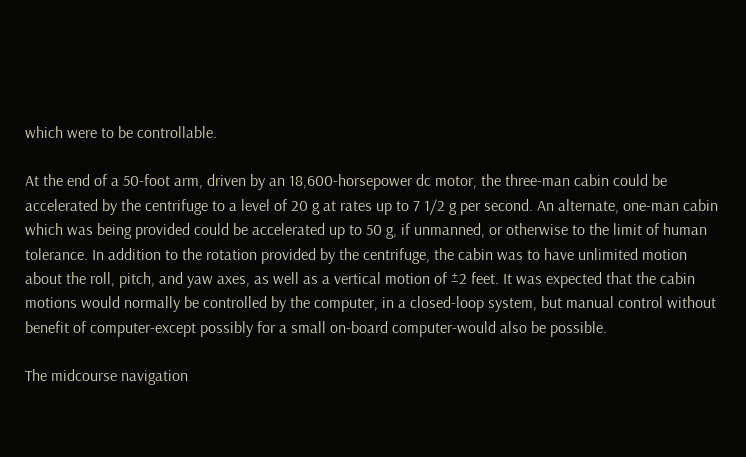which were to be controllable.

At the end of a 50-foot arm, driven by an 18,600-horsepower dc motor, the three-man cabin could be accelerated by the centrifuge to a level of 20 g at rates up to 7 1/2 g per second. An alternate, one-man cabin which was being provided could be accelerated up to 50 g, if unmanned, or otherwise to the limit of human tolerance. In addition to the rotation provided by the centrifuge, the cabin was to have unlimited motion about the roll, pitch, and yaw axes, as well as a vertical motion of ±2 feet. It was expected that the cabin motions would normally be controlled by the computer, in a closed-loop system, but manual control without benefit of computer-except possibly for a small on-board computer-would also be possible.

The midcourse navigation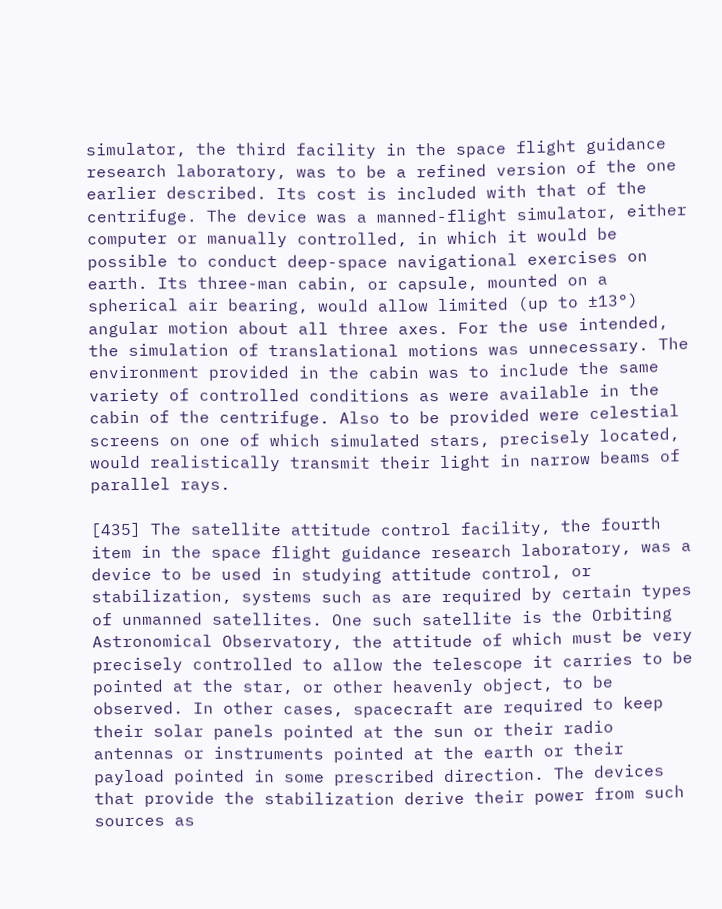simulator, the third facility in the space flight guidance research laboratory, was to be a refined version of the one earlier described. Its cost is included with that of the centrifuge. The device was a manned-flight simulator, either computer or manually controlled, in which it would be possible to conduct deep-space navigational exercises on earth. Its three-man cabin, or capsule, mounted on a spherical air bearing, would allow limited (up to ±13°) angular motion about all three axes. For the use intended, the simulation of translational motions was unnecessary. The environment provided in the cabin was to include the same variety of controlled conditions as were available in the cabin of the centrifuge. Also to be provided were celestial screens on one of which simulated stars, precisely located, would realistically transmit their light in narrow beams of parallel rays.

[435] The satellite attitude control facility, the fourth item in the space flight guidance research laboratory, was a device to be used in studying attitude control, or stabilization, systems such as are required by certain types of unmanned satellites. One such satellite is the Orbiting Astronomical Observatory, the attitude of which must be very precisely controlled to allow the telescope it carries to be pointed at the star, or other heavenly object, to be observed. In other cases, spacecraft are required to keep their solar panels pointed at the sun or their radio antennas or instruments pointed at the earth or their payload pointed in some prescribed direction. The devices that provide the stabilization derive their power from such sources as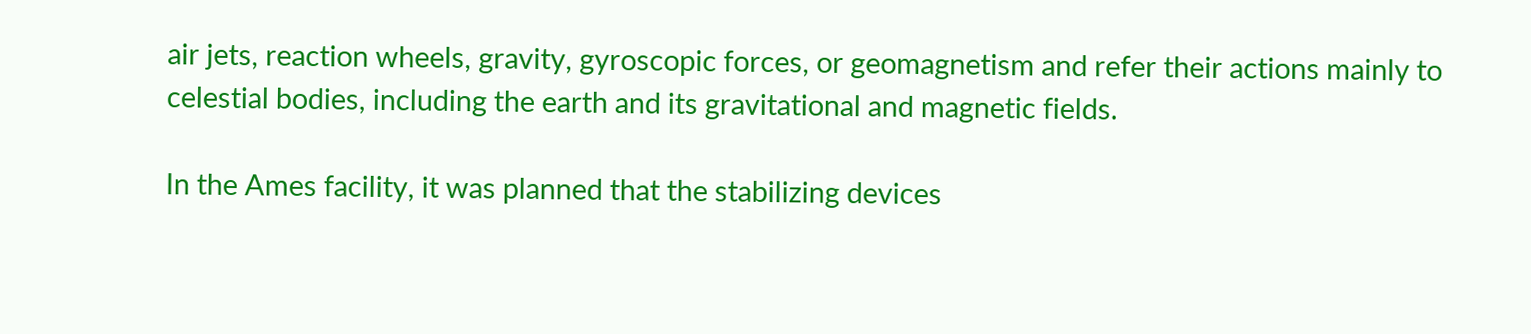air jets, reaction wheels, gravity, gyroscopic forces, or geomagnetism and refer their actions mainly to celestial bodies, including the earth and its gravitational and magnetic fields.

In the Ames facility, it was planned that the stabilizing devices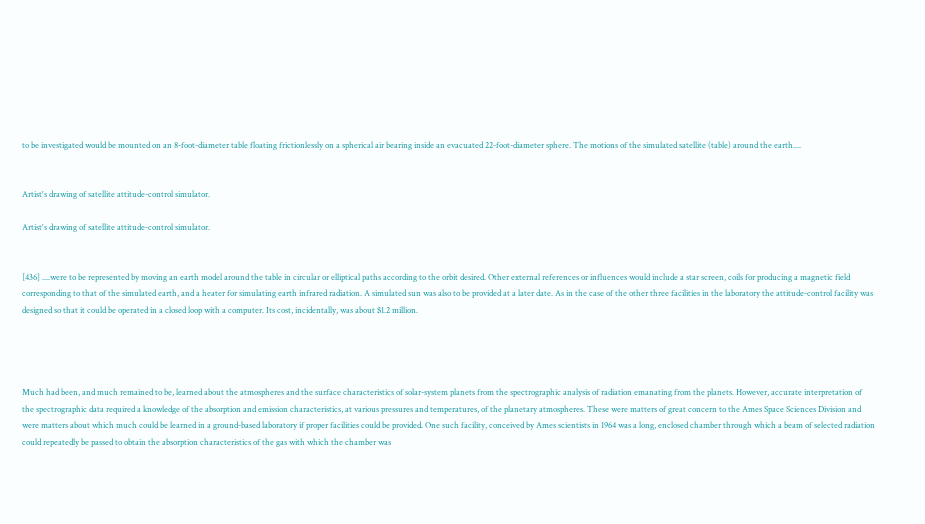to be investigated would be mounted on an 8-foot-diameter table floating frictionlessly on a spherical air bearing inside an evacuated 22-foot-diameter sphere. The motions of the simulated satellite (table) around the earth....


Artist's drawing of satellite attitude-control simulator.

Artist's drawing of satellite attitude-control simulator.


[436] ....were to be represented by moving an earth model around the table in circular or elliptical paths according to the orbit desired. Other external references or influences would include a star screen, coils for producing a magnetic field corresponding to that of the simulated earth, and a heater for simulating earth infrared radiation. A simulated sun was also to be provided at a later date. As in the case of the other three facilities in the laboratory the attitude-control facility was designed so that it could be operated in a closed loop with a computer. Its cost, incidentally, was about $1.2 million.




Much had been, and much remained to be, learned about the atmospheres and the surface characteristics of solar-system planets from the spectrographic analysis of radiation emanating from the planets. However, accurate interpretation of the spectrographic data required a knowledge of the absorption and emission characteristics, at various pressures and temperatures, of the planetary atmospheres. These were matters of great concern to the Ames Space Sciences Division and were matters about which much could be learned in a ground-based laboratory if proper facilities could be provided. One such facility, conceived by Ames scientists in 1964 was a long, enclosed chamber through which a beam of selected radiation could repeatedly be passed to obtain the absorption characteristics of the gas with which the chamber was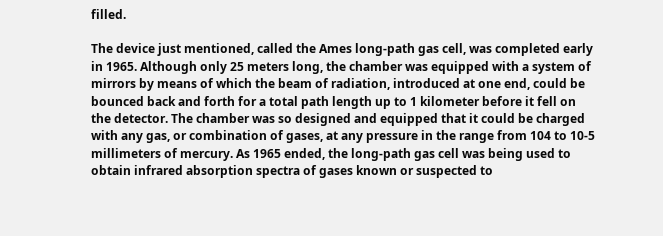filled.

The device just mentioned, called the Ames long-path gas cell, was completed early in 1965. Although only 25 meters long, the chamber was equipped with a system of mirrors by means of which the beam of radiation, introduced at one end, could be bounced back and forth for a total path length up to 1 kilometer before it fell on the detector. The chamber was so designed and equipped that it could be charged with any gas, or combination of gases, at any pressure in the range from 104 to 10-5 millimeters of mercury. As 1965 ended, the long-path gas cell was being used to obtain infrared absorption spectra of gases known or suspected to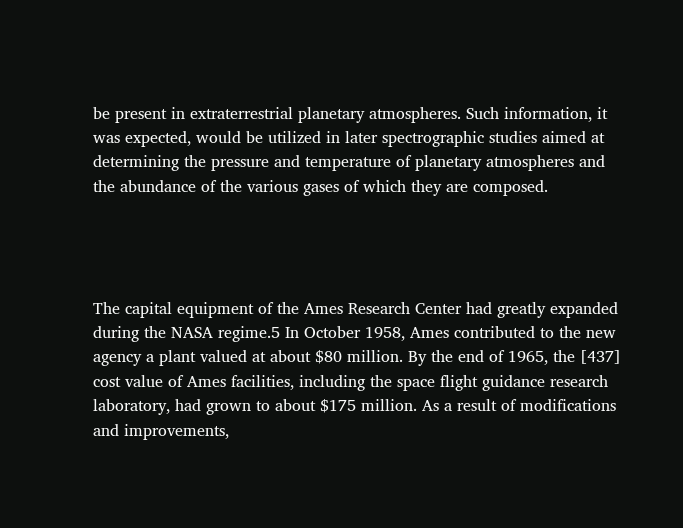be present in extraterrestrial planetary atmospheres. Such information, it was expected, would be utilized in later spectrographic studies aimed at determining the pressure and temperature of planetary atmospheres and the abundance of the various gases of which they are composed.




The capital equipment of the Ames Research Center had greatly expanded during the NASA regime.5 In October 1958, Ames contributed to the new agency a plant valued at about $80 million. By the end of 1965, the [437] cost value of Ames facilities, including the space flight guidance research laboratory, had grown to about $175 million. As a result of modifications and improvements,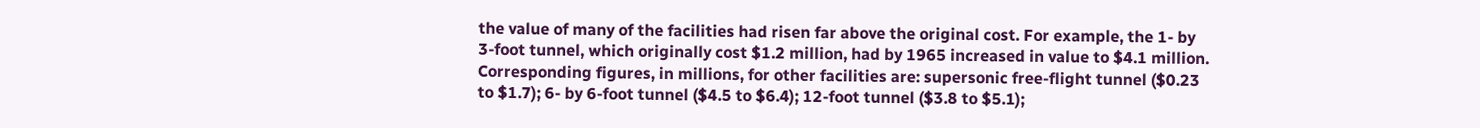the value of many of the facilities had risen far above the original cost. For example, the 1- by 3-foot tunnel, which originally cost $1.2 million, had by 1965 increased in value to $4.1 million. Corresponding figures, in millions, for other facilities are: supersonic free-flight tunnel ($0.23 to $1.7); 6- by 6-foot tunnel ($4.5 to $6.4); 12-foot tunnel ($3.8 to $5.1);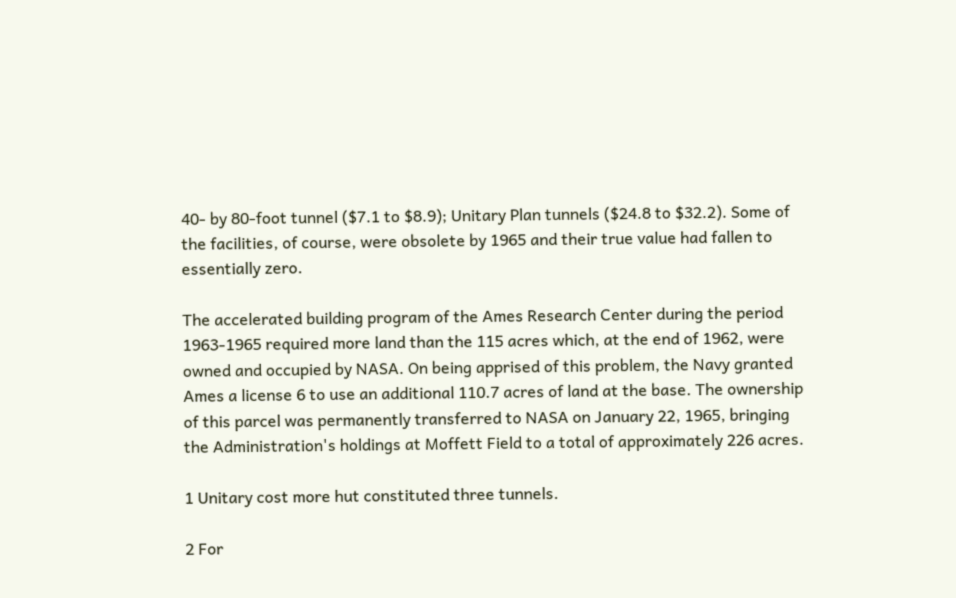40- by 80-foot tunnel ($7.1 to $8.9); Unitary Plan tunnels ($24.8 to $32.2). Some of the facilities, of course, were obsolete by 1965 and their true value had fallen to essentially zero.

The accelerated building program of the Ames Research Center during the period 1963-1965 required more land than the 115 acres which, at the end of 1962, were owned and occupied by NASA. On being apprised of this problem, the Navy granted Ames a license 6 to use an additional 110.7 acres of land at the base. The ownership of this parcel was permanently transferred to NASA on January 22, 1965, bringing the Administration's holdings at Moffett Field to a total of approximately 226 acres.

1 Unitary cost more hut constituted three tunnels.

2 For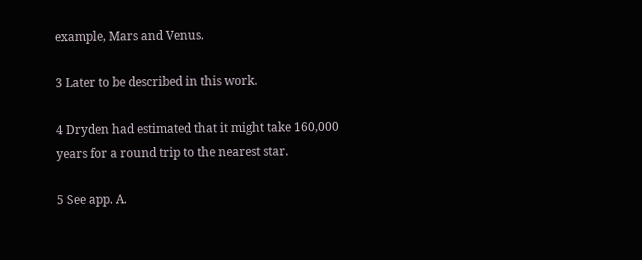example, Mars and Venus.

3 Later to be described in this work.

4 Dryden had estimated that it might take 160,000 years for a round trip to the nearest star.

5 See app. A.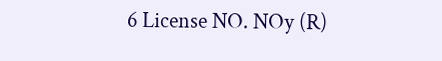6 License NO. NOy (R)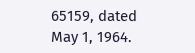65159, dated May 1, 1964.